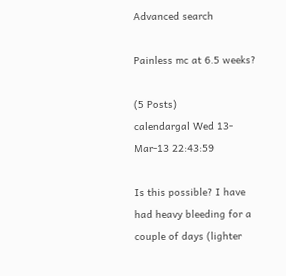Advanced search

Painless mc at 6.5 weeks?

(5 Posts)
calendargal Wed 13-Mar-13 22:43:59

Is this possible? I have had heavy bleeding for a couple of days (lighter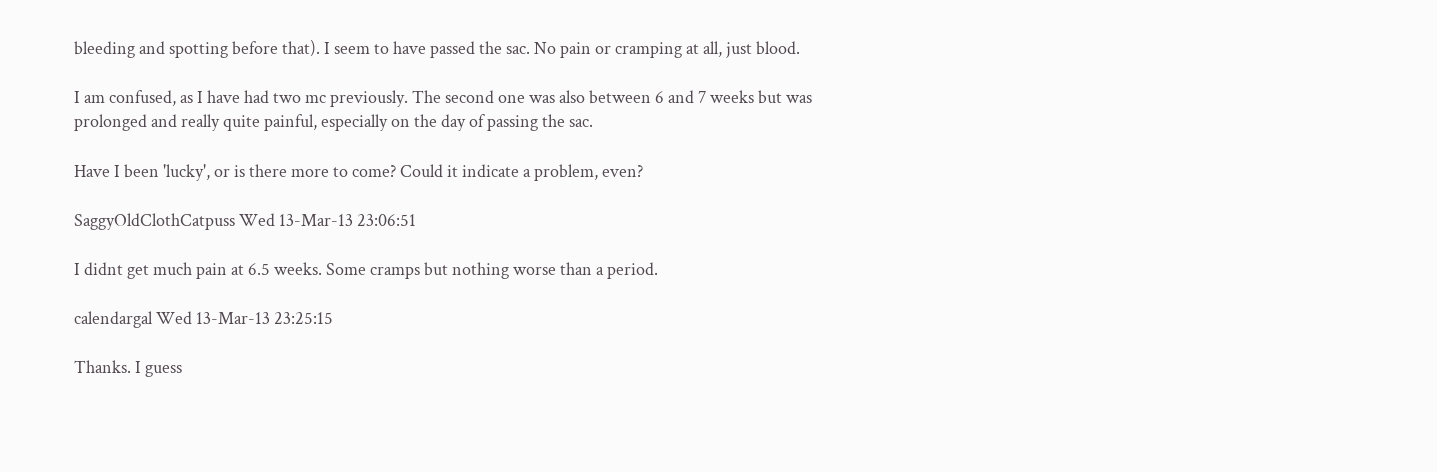bleeding and spotting before that). I seem to have passed the sac. No pain or cramping at all, just blood.

I am confused, as I have had two mc previously. The second one was also between 6 and 7 weeks but was prolonged and really quite painful, especially on the day of passing the sac.

Have I been 'lucky', or is there more to come? Could it indicate a problem, even?

SaggyOldClothCatpuss Wed 13-Mar-13 23:06:51

I didnt get much pain at 6.5 weeks. Some cramps but nothing worse than a period.

calendargal Wed 13-Mar-13 23:25:15

Thanks. I guess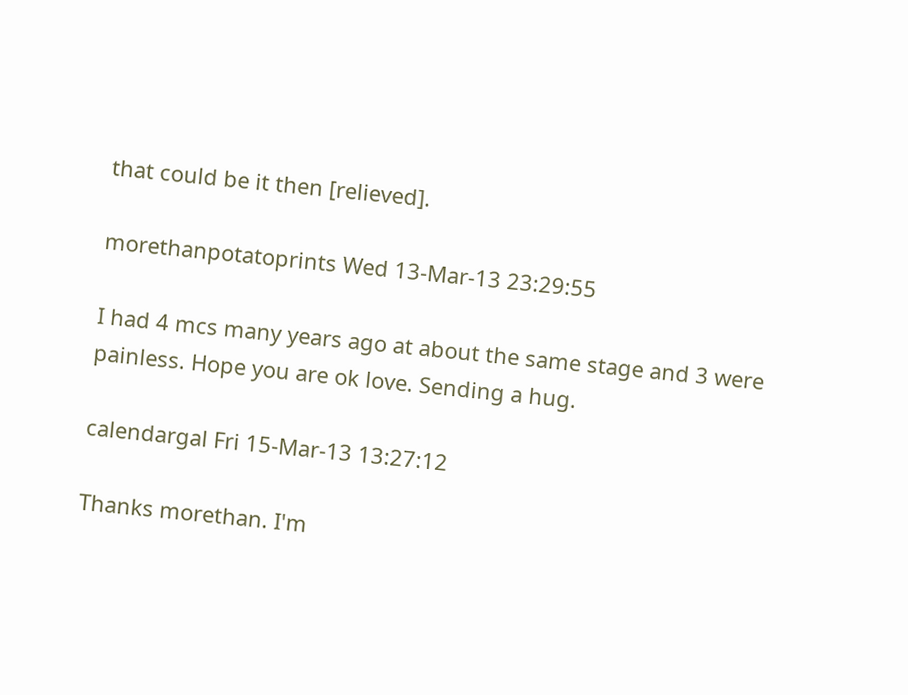that could be it then [relieved].

morethanpotatoprints Wed 13-Mar-13 23:29:55

I had 4 mcs many years ago at about the same stage and 3 were painless. Hope you are ok love. Sending a hug.

calendargal Fri 15-Mar-13 13:27:12

Thanks morethan. I'm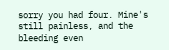sorry you had four. Mine's still painless, and the bleeding even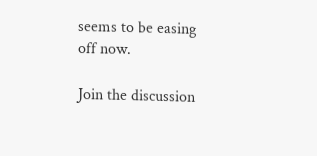seems to be easing off now.

Join the discussion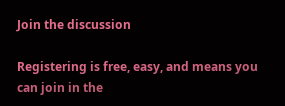Join the discussion

Registering is free, easy, and means you can join in the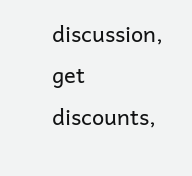discussion, get discounts,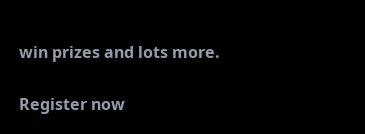win prizes and lots more.

Register now